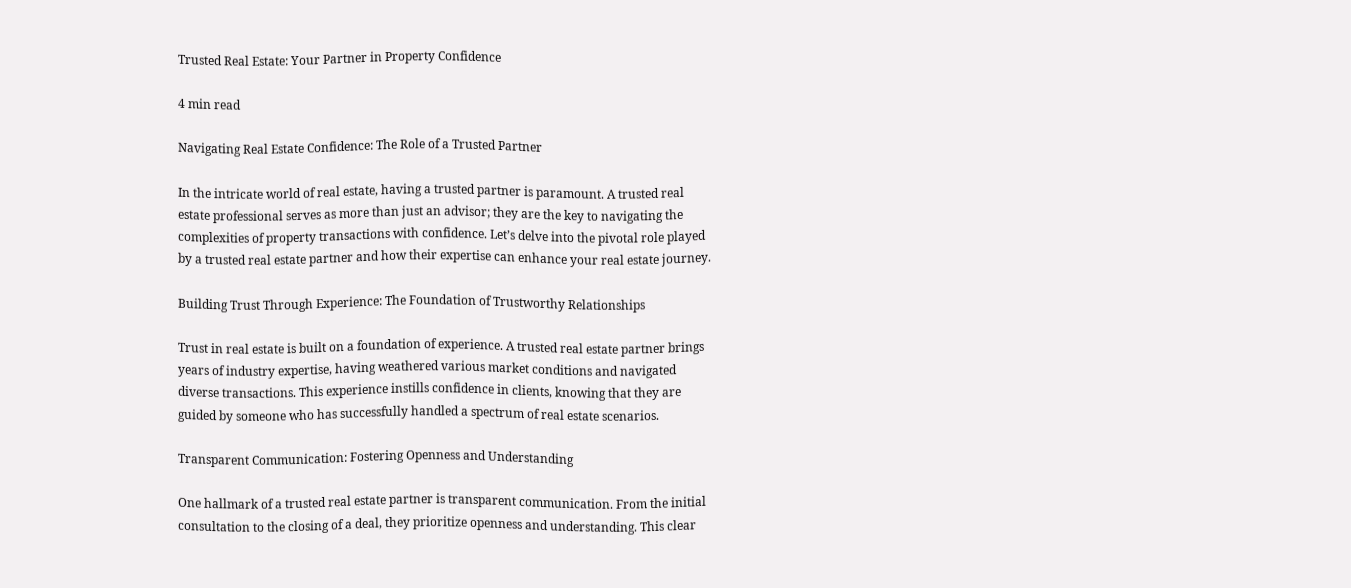Trusted Real Estate: Your Partner in Property Confidence

4 min read

Navigating Real Estate Confidence: The Role of a Trusted Partner

In the intricate world of real estate, having a trusted partner is paramount. A trusted real estate professional serves as more than just an advisor; they are the key to navigating the complexities of property transactions with confidence. Let’s delve into the pivotal role played by a trusted real estate partner and how their expertise can enhance your real estate journey.

Building Trust Through Experience: The Foundation of Trustworthy Relationships

Trust in real estate is built on a foundation of experience. A trusted real estate partner brings years of industry expertise, having weathered various market conditions and navigated diverse transactions. This experience instills confidence in clients, knowing that they are guided by someone who has successfully handled a spectrum of real estate scenarios.

Transparent Communication: Fostering Openness and Understanding

One hallmark of a trusted real estate partner is transparent communication. From the initial consultation to the closing of a deal, they prioritize openness and understanding. This clear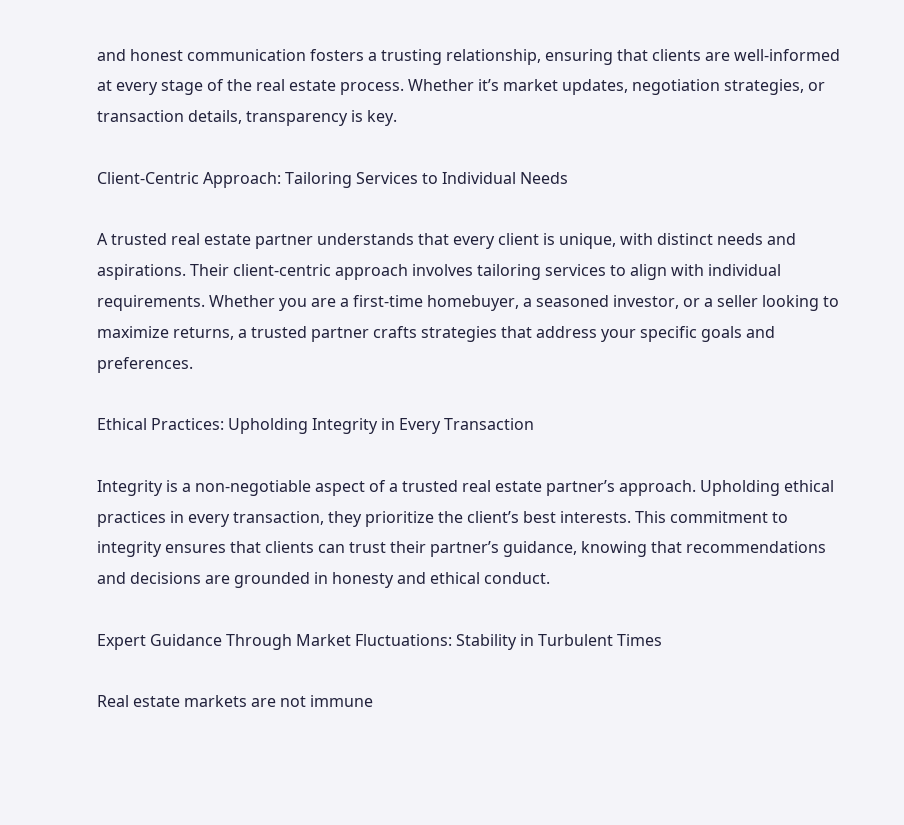and honest communication fosters a trusting relationship, ensuring that clients are well-informed at every stage of the real estate process. Whether it’s market updates, negotiation strategies, or transaction details, transparency is key.

Client-Centric Approach: Tailoring Services to Individual Needs

A trusted real estate partner understands that every client is unique, with distinct needs and aspirations. Their client-centric approach involves tailoring services to align with individual requirements. Whether you are a first-time homebuyer, a seasoned investor, or a seller looking to maximize returns, a trusted partner crafts strategies that address your specific goals and preferences.

Ethical Practices: Upholding Integrity in Every Transaction

Integrity is a non-negotiable aspect of a trusted real estate partner’s approach. Upholding ethical practices in every transaction, they prioritize the client’s best interests. This commitment to integrity ensures that clients can trust their partner’s guidance, knowing that recommendations and decisions are grounded in honesty and ethical conduct.

Expert Guidance Through Market Fluctuations: Stability in Turbulent Times

Real estate markets are not immune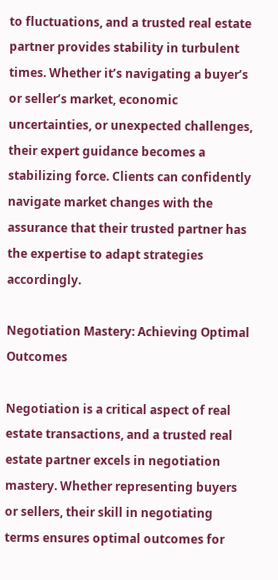to fluctuations, and a trusted real estate partner provides stability in turbulent times. Whether it’s navigating a buyer’s or seller’s market, economic uncertainties, or unexpected challenges, their expert guidance becomes a stabilizing force. Clients can confidently navigate market changes with the assurance that their trusted partner has the expertise to adapt strategies accordingly.

Negotiation Mastery: Achieving Optimal Outcomes

Negotiation is a critical aspect of real estate transactions, and a trusted real estate partner excels in negotiation mastery. Whether representing buyers or sellers, their skill in negotiating terms ensures optimal outcomes for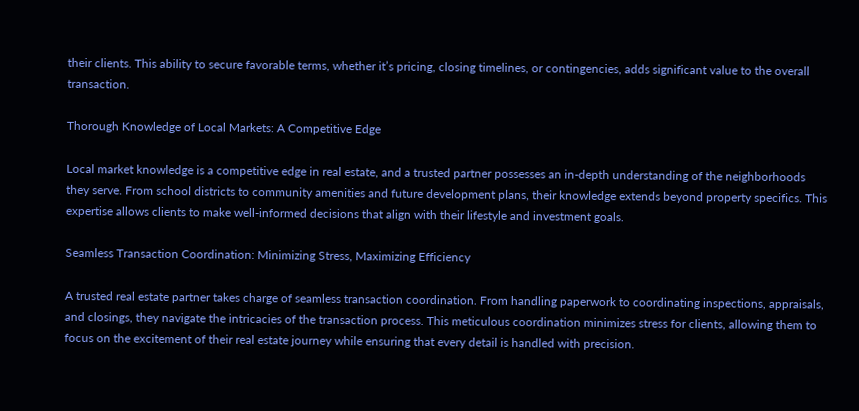their clients. This ability to secure favorable terms, whether it’s pricing, closing timelines, or contingencies, adds significant value to the overall transaction.

Thorough Knowledge of Local Markets: A Competitive Edge

Local market knowledge is a competitive edge in real estate, and a trusted partner possesses an in-depth understanding of the neighborhoods they serve. From school districts to community amenities and future development plans, their knowledge extends beyond property specifics. This expertise allows clients to make well-informed decisions that align with their lifestyle and investment goals.

Seamless Transaction Coordination: Minimizing Stress, Maximizing Efficiency

A trusted real estate partner takes charge of seamless transaction coordination. From handling paperwork to coordinating inspections, appraisals, and closings, they navigate the intricacies of the transaction process. This meticulous coordination minimizes stress for clients, allowing them to focus on the excitement of their real estate journey while ensuring that every detail is handled with precision.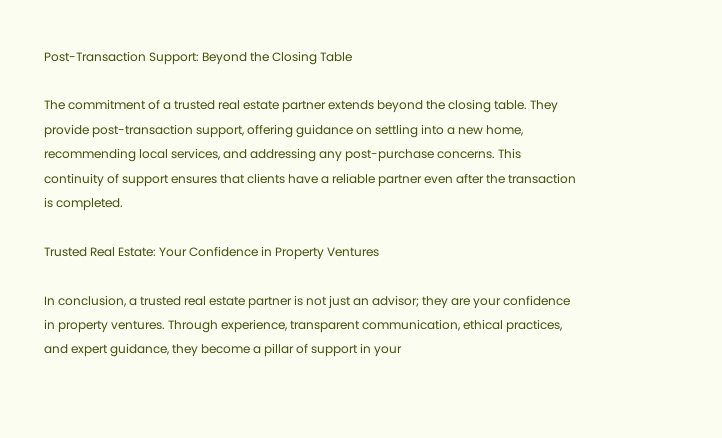Post-Transaction Support: Beyond the Closing Table

The commitment of a trusted real estate partner extends beyond the closing table. They provide post-transaction support, offering guidance on settling into a new home, recommending local services, and addressing any post-purchase concerns. This continuity of support ensures that clients have a reliable partner even after the transaction is completed.

Trusted Real Estate: Your Confidence in Property Ventures

In conclusion, a trusted real estate partner is not just an advisor; they are your confidence in property ventures. Through experience, transparent communication, ethical practices, and expert guidance, they become a pillar of support in your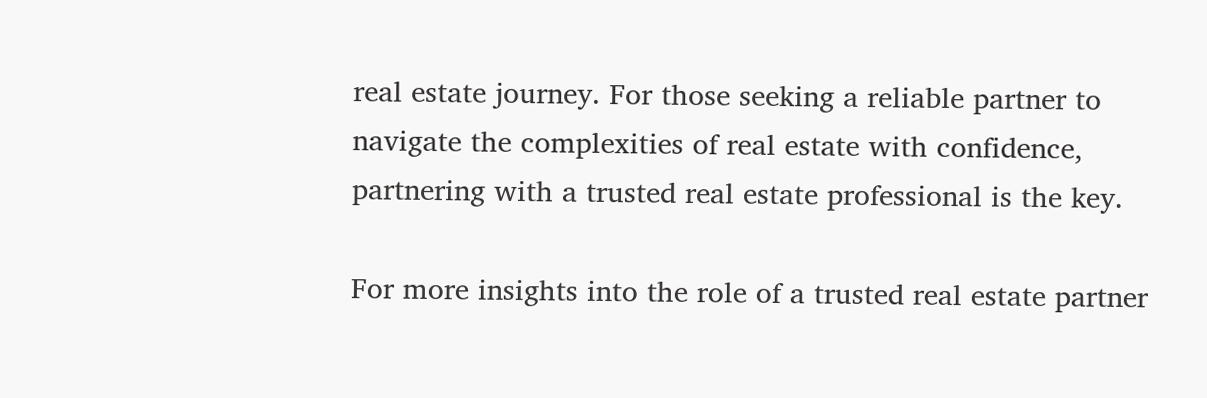real estate journey. For those seeking a reliable partner to navigate the complexities of real estate with confidence, partnering with a trusted real estate professional is the key.

For more insights into the role of a trusted real estate partner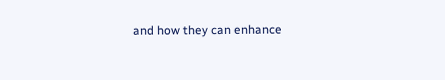and how they can enhance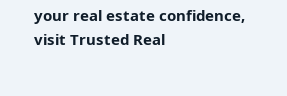your real estate confidence, visit Trusted Real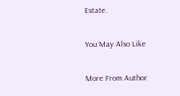Estate.

You May Also Like

More From Author